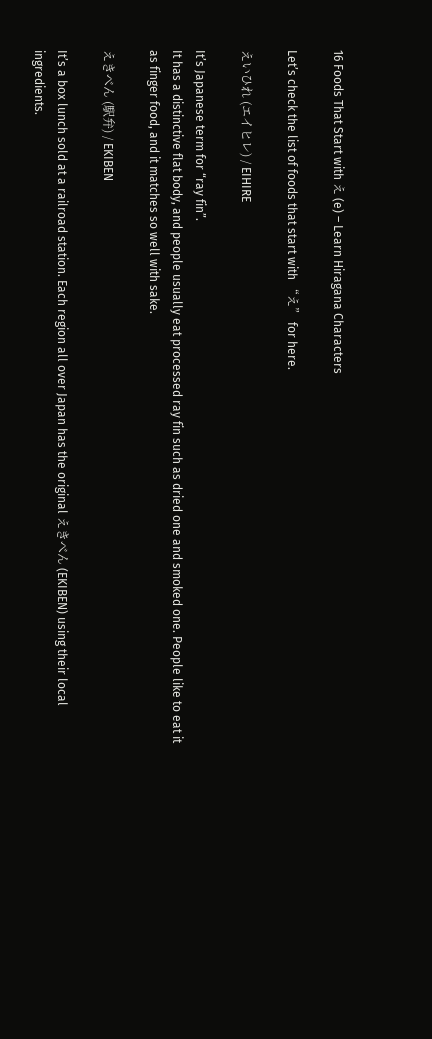16 Foods That Start with え (e) – Learn Hiragana Characters

Let’s check the list of foods that start with “え” for here.

えいひれ (エイヒレ) / EIHIRE

It’s Japanese term for “ray fin”.
It has a distinctive flat body, and people usually eat processed ray fin such as dried one and smoked one. People like to eat it as finger food, and it matches so well with sake.

えきべん (駅弁) / EKIBEN

It’s a box lunch sold at a railroad station. Each region all over Japan has the original えきべん (EKIBEN) using their local ingredients.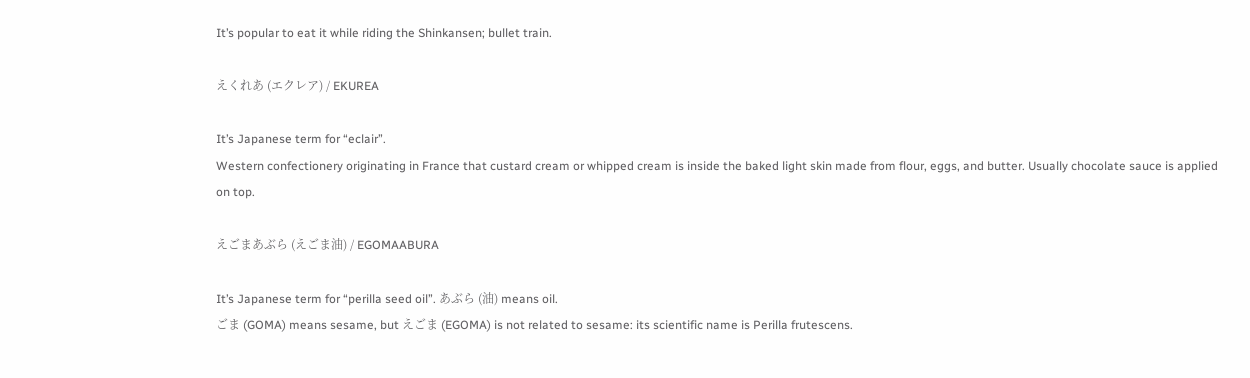It’s popular to eat it while riding the Shinkansen; bullet train.

えくれあ (エクレア) / EKUREA

It’s Japanese term for “eclair”.
Western confectionery originating in France that custard cream or whipped cream is inside the baked light skin made from flour, eggs, and butter. Usually chocolate sauce is applied on top.

えごまあぶら (えごま油) / EGOMAABURA

It’s Japanese term for “perilla seed oil”. あぶら (油) means oil.
ごま (GOMA) means sesame, but えごま (EGOMA) is not related to sesame: its scientific name is Perilla frutescens.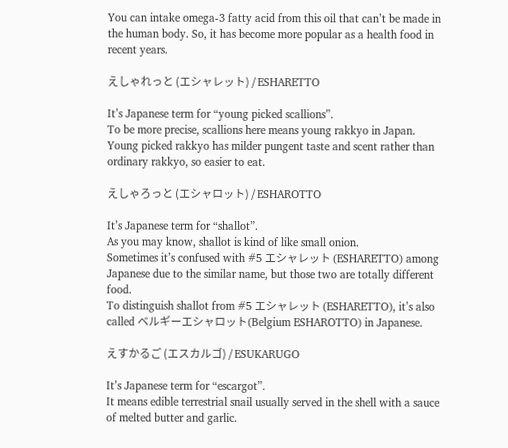You can intake omega-3 fatty acid from this oil that can’t be made in the human body. So, it has become more popular as a health food in recent years.

えしゃれっと (エシャレット) / ESHARETTO

It’s Japanese term for “young picked scallions”.
To be more precise, scallions here means young rakkyo in Japan. Young picked rakkyo has milder pungent taste and scent rather than ordinary rakkyo, so easier to eat.

えしゃろっと (エシャロット) / ESHAROTTO

It’s Japanese term for “shallot”.
As you may know, shallot is kind of like small onion.
Sometimes it’s confused with #5 エシャレット (ESHARETTO) among Japanese due to the similar name, but those two are totally different food.
To distinguish shallot from #5 エシャレット (ESHARETTO), it’s also called ベルギーエシャロット(Belgium ESHAROTTO) in Japanese.

えすかるご (エスカルゴ) / ESUKARUGO

It’s Japanese term for “escargot”.
It means edible terrestrial snail usually served in the shell with a sauce of melted butter and garlic.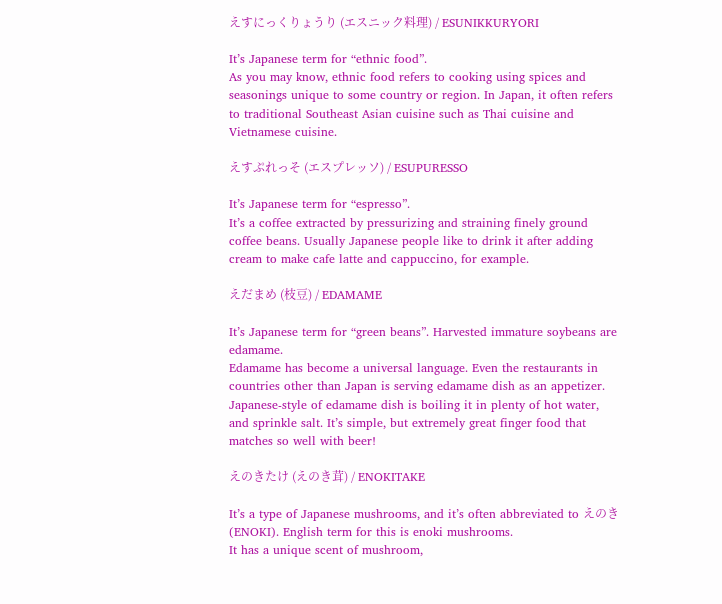えすにっくりょうり (エスニック料理) / ESUNIKKURYORI

It’s Japanese term for “ethnic food”.
As you may know, ethnic food refers to cooking using spices and seasonings unique to some country or region. In Japan, it often refers to traditional Southeast Asian cuisine such as Thai cuisine and Vietnamese cuisine.

えすぷれっそ (エスプレッソ) / ESUPURESSO

It’s Japanese term for “espresso”.
It’s a coffee extracted by pressurizing and straining finely ground coffee beans. Usually Japanese people like to drink it after adding cream to make cafe latte and cappuccino, for example.

えだまめ (枝豆) / EDAMAME

It’s Japanese term for “green beans”. Harvested immature soybeans are edamame.
Edamame has become a universal language. Even the restaurants in countries other than Japan is serving edamame dish as an appetizer.
Japanese-style of edamame dish is boiling it in plenty of hot water, and sprinkle salt. It’s simple, but extremely great finger food that matches so well with beer!

えのきたけ (えのき茸) / ENOKITAKE

It’s a type of Japanese mushrooms, and it’s often abbreviated to えのき(ENOKI). English term for this is enoki mushrooms.
It has a unique scent of mushroom,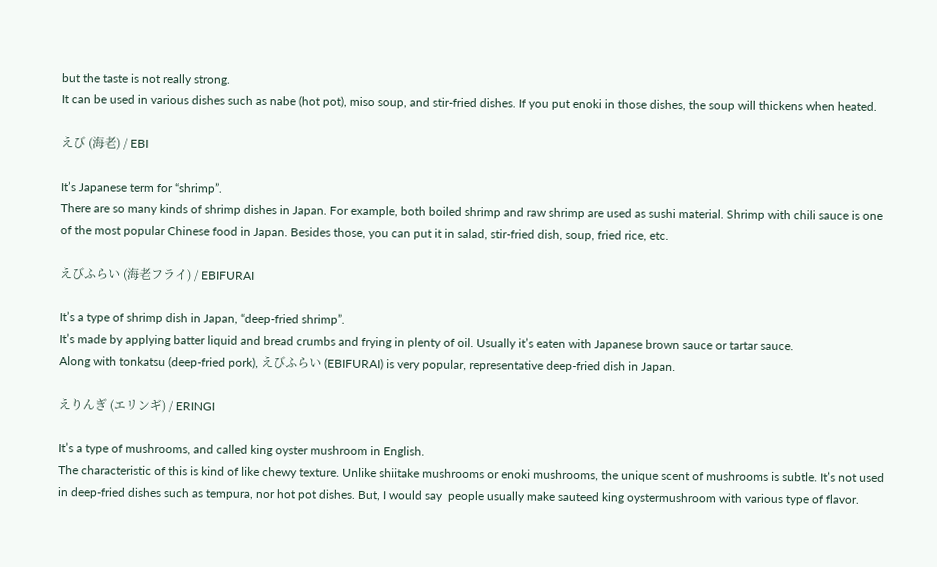but the taste is not really strong.
It can be used in various dishes such as nabe (hot pot), miso soup, and stir-fried dishes. If you put enoki in those dishes, the soup will thickens when heated.

えび (海老) / EBI

It’s Japanese term for “shrimp”.
There are so many kinds of shrimp dishes in Japan. For example, both boiled shrimp and raw shrimp are used as sushi material. Shrimp with chili sauce is one of the most popular Chinese food in Japan. Besides those, you can put it in salad, stir-fried dish, soup, fried rice, etc.

えびふらい (海老フライ) / EBIFURAI

It’s a type of shrimp dish in Japan, “deep-fried shrimp”.
It’s made by applying batter liquid and bread crumbs and frying in plenty of oil. Usually it’s eaten with Japanese brown sauce or tartar sauce.
Along with tonkatsu (deep-fried pork), えびふらい (EBIFURAI) is very popular, representative deep-fried dish in Japan.

えりんぎ (エリンギ) / ERINGI

It’s a type of mushrooms, and called king oyster mushroom in English.
The characteristic of this is kind of like chewy texture. Unlike shiitake mushrooms or enoki mushrooms, the unique scent of mushrooms is subtle. It’s not used in deep-fried dishes such as tempura, nor hot pot dishes. But, I would say  people usually make sauteed king oystermushroom with various type of flavor.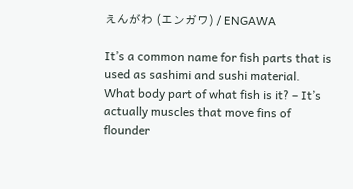えんがわ (エンガワ) / ENGAWA

It’s a common name for fish parts that is used as sashimi and sushi material.
What body part of what fish is it? – It’s actually muscles that move fins of flounder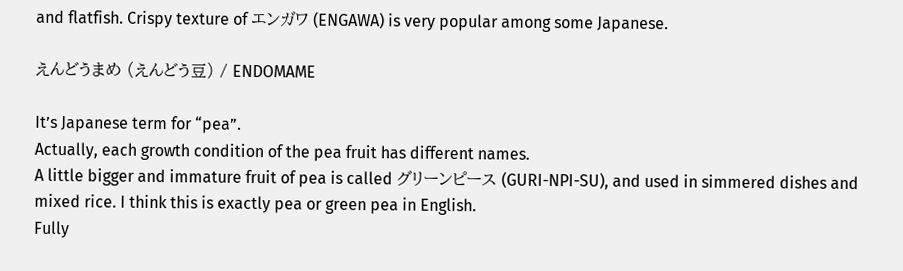and flatfish. Crispy texture of エンガワ (ENGAWA) is very popular among some Japanese.

えんどうまめ (えんどう豆) / ENDOMAME

It’s Japanese term for “pea”.
Actually, each growth condition of the pea fruit has different names.
A little bigger and immature fruit of pea is called グリーンピース (GURI-NPI-SU), and used in simmered dishes and mixed rice. I think this is exactly pea or green pea in English.
Fully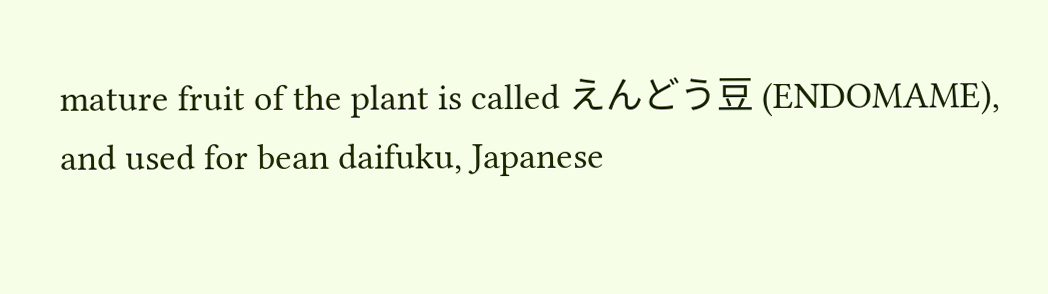mature fruit of the plant is called えんどう豆 (ENDOMAME), and used for bean daifuku, Japanese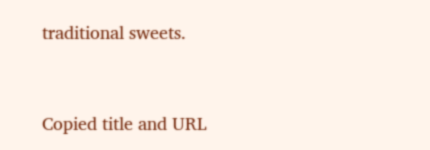traditional sweets.


Copied title and URL